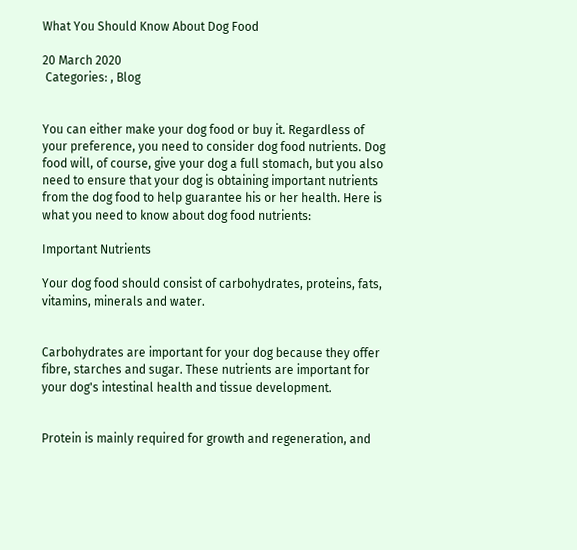What You Should Know About Dog Food

20 March 2020
 Categories: , Blog


You can either make your dog food or buy it. Regardless of your preference, you need to consider dog food nutrients. Dog food will, of course, give your dog a full stomach, but you also need to ensure that your dog is obtaining important nutrients from the dog food to help guarantee his or her health. Here is what you need to know about dog food nutrients:

Important Nutrients

Your dog food should consist of carbohydrates, proteins, fats, vitamins, minerals and water.


Carbohydrates are important for your dog because they offer fibre, starches and sugar. These nutrients are important for your dog's intestinal health and tissue development.


Protein is mainly required for growth and regeneration, and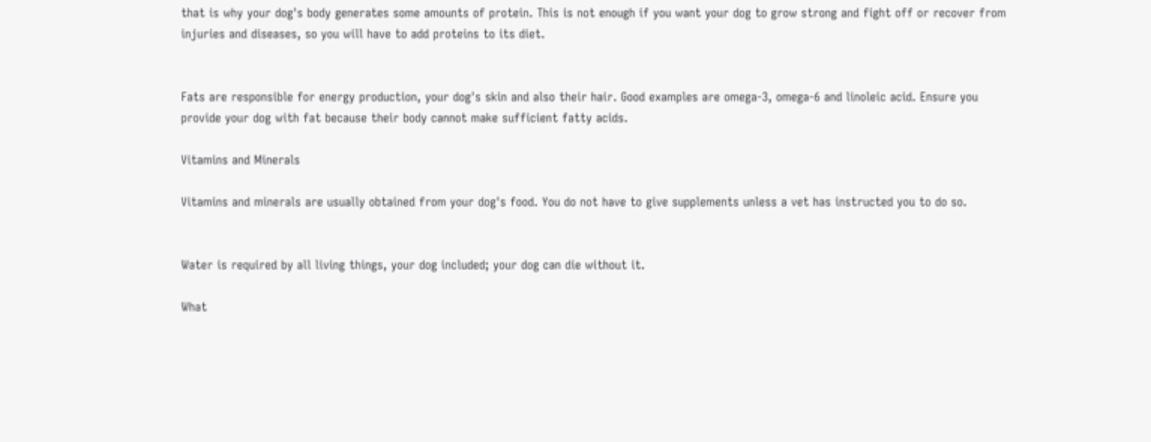that is why your dog's body generates some amounts of protein. This is not enough if you want your dog to grow strong and fight off or recover from injuries and diseases, so you will have to add proteins to its diet.


Fats are responsible for energy production, your dog's skin and also their hair. Good examples are omega-3, omega-6 and linoleic acid. Ensure you provide your dog with fat because their body cannot make sufficient fatty acids.

Vitamins and Minerals

Vitamins and minerals are usually obtained from your dog's food. You do not have to give supplements unless a vet has instructed you to do so.


Water is required by all living things, your dog included; your dog can die without it.

What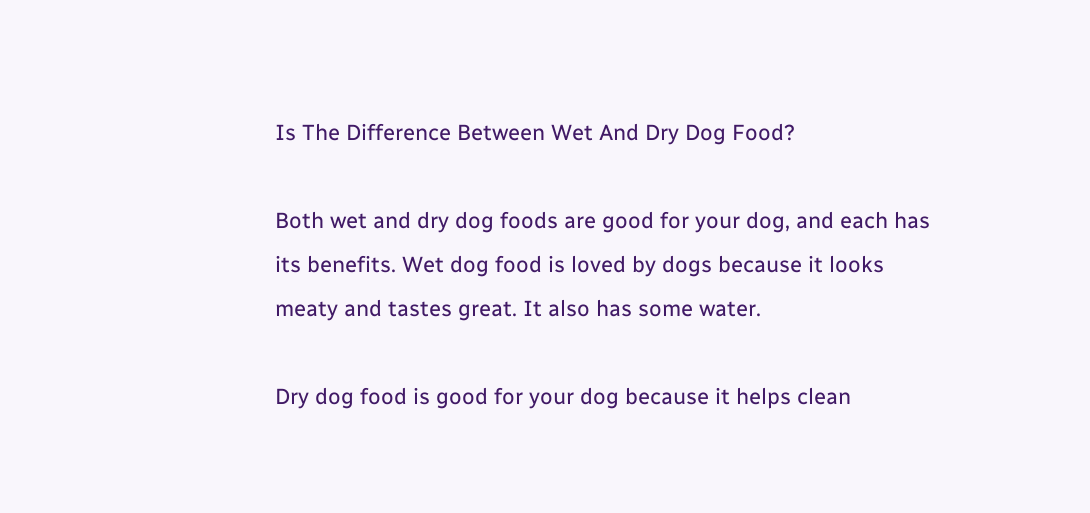Is The Difference Between Wet And Dry Dog Food?

Both wet and dry dog foods are good for your dog, and each has its benefits. Wet dog food is loved by dogs because it looks meaty and tastes great. It also has some water.

Dry dog food is good for your dog because it helps clean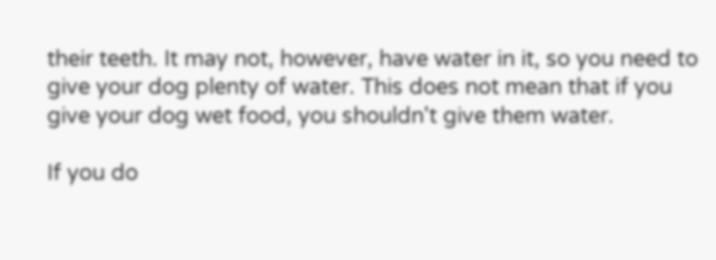their teeth. It may not, however, have water in it, so you need to give your dog plenty of water. This does not mean that if you give your dog wet food, you shouldn't give them water.

If you do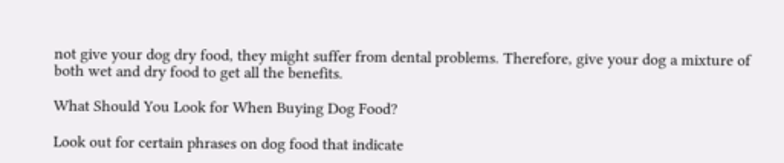not give your dog dry food, they might suffer from dental problems. Therefore, give your dog a mixture of both wet and dry food to get all the benefits.

What Should You Look for When Buying Dog Food?

Look out for certain phrases on dog food that indicate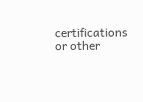certifications or other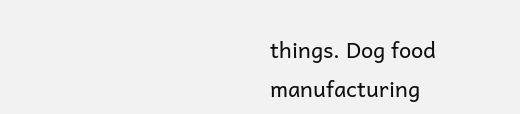things. Dog food manufacturing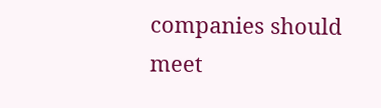companies should meet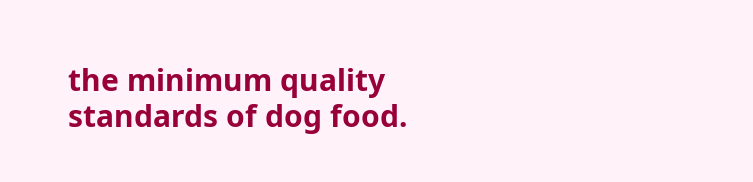the minimum quality standards of dog food.